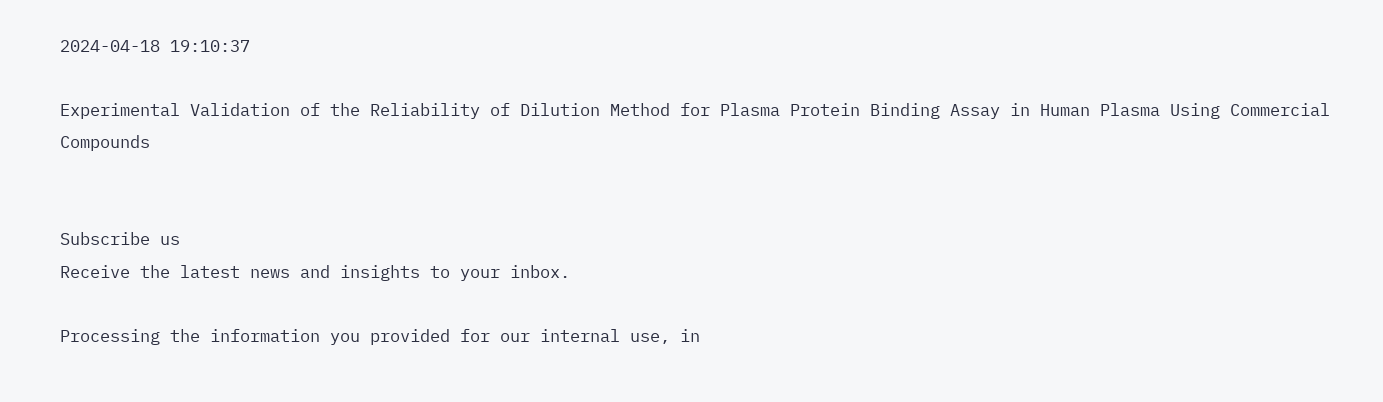2024-04-18 19:10:37

Experimental Validation of the Reliability of Dilution Method for Plasma Protein Binding Assay in Human Plasma Using Commercial Compounds


Subscribe us
Receive the latest news and insights to your inbox.

Processing the information you provided for our internal use, in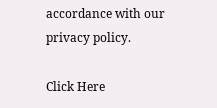accordance with our privacy policy.

Click Here